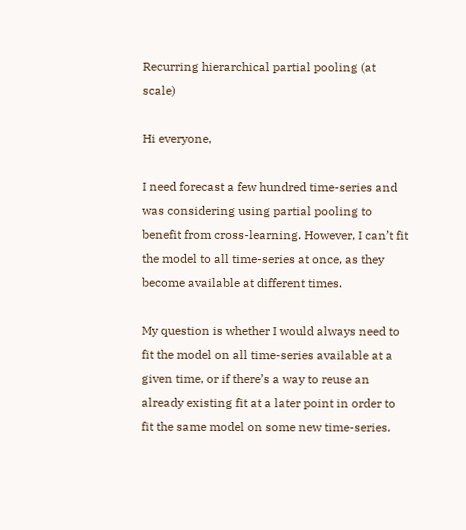Recurring hierarchical partial pooling (at scale)

Hi everyone,

I need forecast a few hundred time-series and was considering using partial pooling to benefit from cross-learning. However, I can’t fit the model to all time-series at once, as they become available at different times.

My question is whether I would always need to fit the model on all time-series available at a given time, or if there’s a way to reuse an already existing fit at a later point in order to fit the same model on some new time-series.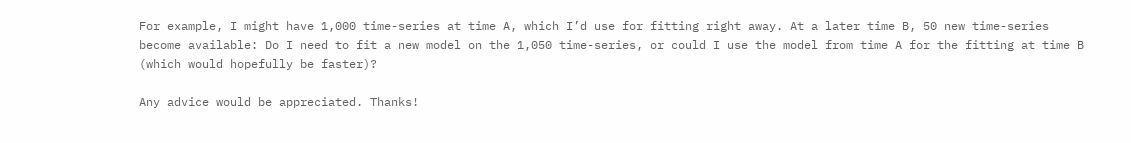For example, I might have 1,000 time-series at time A, which I’d use for fitting right away. At a later time B, 50 new time-series become available: Do I need to fit a new model on the 1,050 time-series, or could I use the model from time A for the fitting at time B (which would hopefully be faster)?

Any advice would be appreciated. Thanks!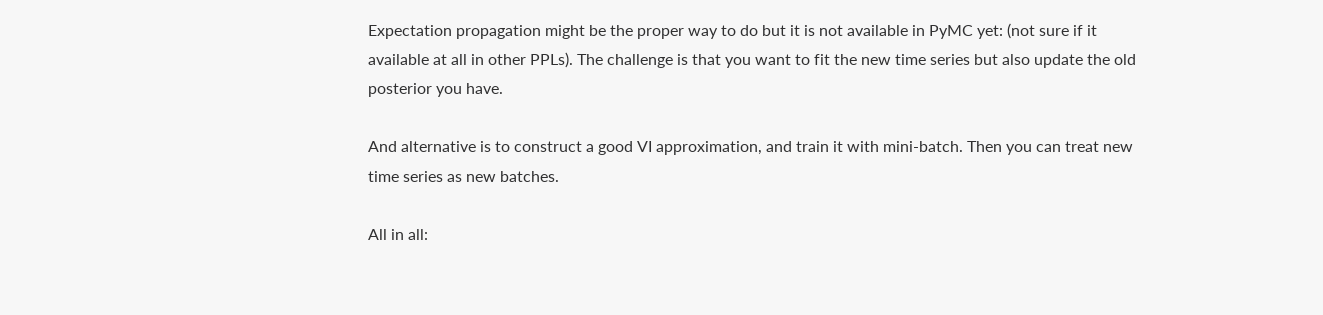Expectation propagation might be the proper way to do but it is not available in PyMC yet: (not sure if it available at all in other PPLs). The challenge is that you want to fit the new time series but also update the old posterior you have.

And alternative is to construct a good VI approximation, and train it with mini-batch. Then you can treat new time series as new batches.

All in all: